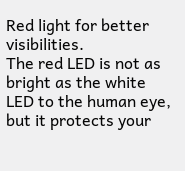Red light for better visibilities.
The red LED is not as bright as the white LED to the human eye, but it protects your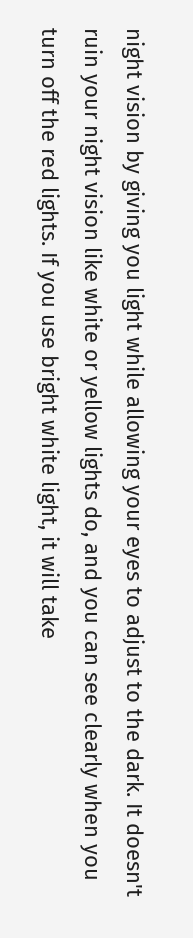night vision by giving you light while allowing your eyes to adjust to the dark. It doesn't ruin your night vision like white or yellow lights do, and you can see clearly when you turn off the red lights. If you use bright white light, it will take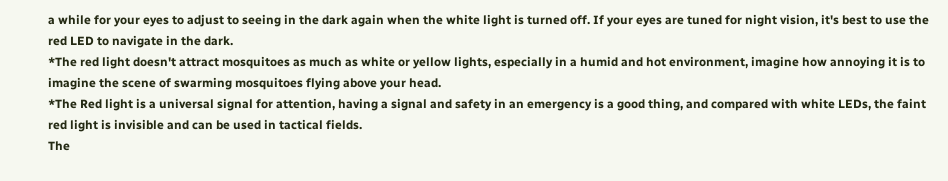a while for your eyes to adjust to seeing in the dark again when the white light is turned off. If your eyes are tuned for night vision, it's best to use the red LED to navigate in the dark.
*The red light doesn't attract mosquitoes as much as white or yellow lights, especially in a humid and hot environment, imagine how annoying it is to imagine the scene of swarming mosquitoes flying above your head.
*The Red light is a universal signal for attention, having a signal and safety in an emergency is a good thing, and compared with white LEDs, the faint red light is invisible and can be used in tactical fields.
The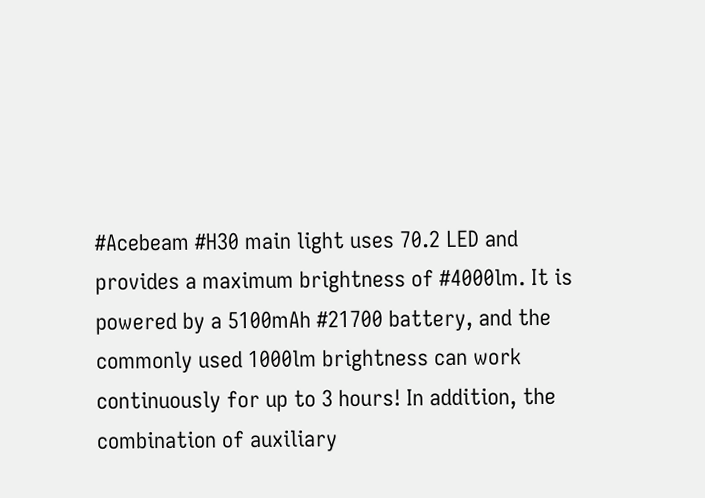#Acebeam #H30 main light uses 70.2 LED and provides a maximum brightness of #4000lm. It is powered by a 5100mAh #21700 battery, and the commonly used 1000lm brightness can work continuously for up to 3 hours! In addition, the combination of auxiliary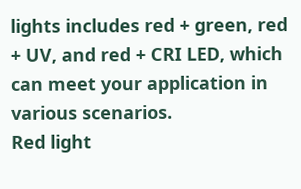lights includes red + green, red + UV, and red + CRI LED, which can meet your application in various scenarios.
Red light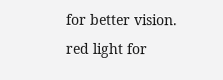for better vision.
red light for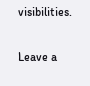visibilities.

Leave a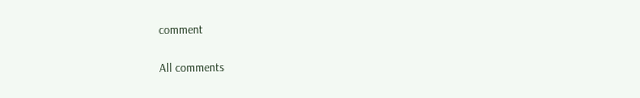comment

All comments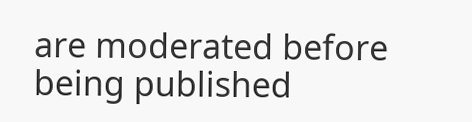are moderated before being published